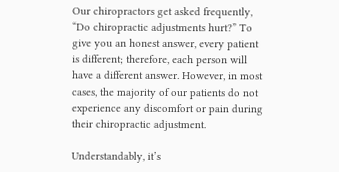Our chiropractors get asked frequently, “Do chiropractic adjustments hurt?” To give you an honest answer, every patient is different; therefore, each person will have a different answer. However, in most cases, the majority of our patients do not experience any discomfort or pain during their chiropractic adjustment.

Understandably, it’s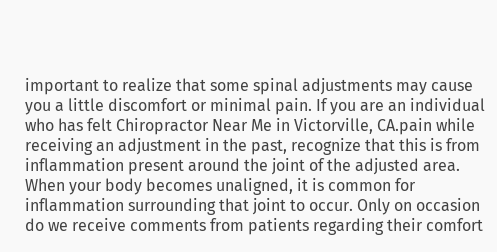important to realize that some spinal adjustments may cause you a little discomfort or minimal pain. If you are an individual who has felt Chiropractor Near Me in Victorville, CA.pain while receiving an adjustment in the past, recognize that this is from inflammation present around the joint of the adjusted area. When your body becomes unaligned, it is common for inflammation surrounding that joint to occur. Only on occasion do we receive comments from patients regarding their comfort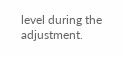level during the adjustment.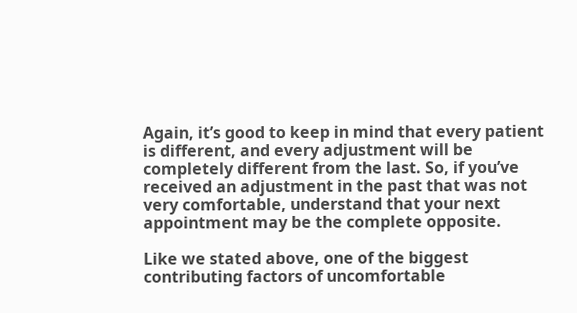Again, it’s good to keep in mind that every patient is different, and every adjustment will be completely different from the last. So, if you’ve received an adjustment in the past that was not very comfortable, understand that your next appointment may be the complete opposite.

Like we stated above, one of the biggest contributing factors of uncomfortable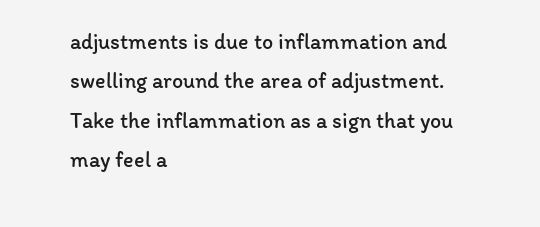adjustments is due to inflammation and swelling around the area of adjustment. Take the inflammation as a sign that you may feel a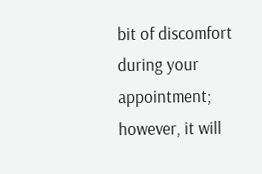bit of discomfort during your appointment; however, it will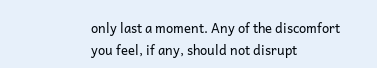only last a moment. Any of the discomfort you feel, if any, should not disrupt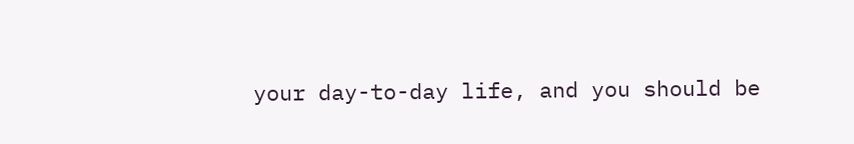your day-to-day life, and you should be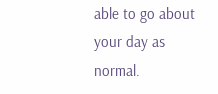able to go about your day as normal.